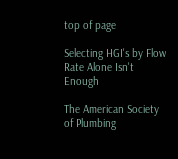top of page

Selecting HGI's by Flow Rate Alone Isn't Enough

The American Society of Plumbing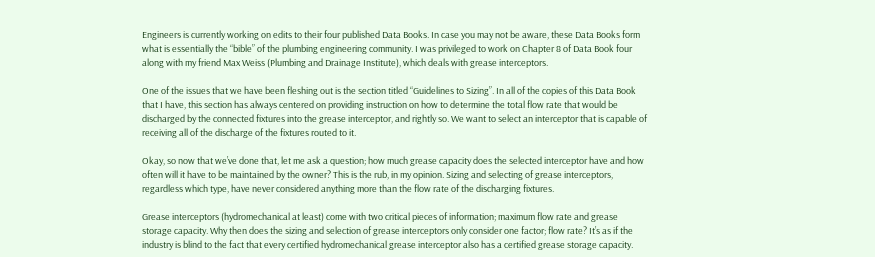Engineers is currently working on edits to their four published Data Books. In case you may not be aware, these Data Books form what is essentially the “bible” of the plumbing engineering community. I was privileged to work on Chapter 8 of Data Book four along with my friend Max Weiss (Plumbing and Drainage Institute), which deals with grease interceptors.

One of the issues that we have been fleshing out is the section titled “Guidelines to Sizing”. In all of the copies of this Data Book that I have, this section has always centered on providing instruction on how to determine the total flow rate that would be discharged by the connected fixtures into the grease interceptor, and rightly so. We want to select an interceptor that is capable of receiving all of the discharge of the fixtures routed to it.

Okay, so now that we’ve done that, let me ask a question; how much grease capacity does the selected interceptor have and how often will it have to be maintained by the owner? This is the rub, in my opinion. Sizing and selecting of grease interceptors, regardless which type, have never considered anything more than the flow rate of the discharging fixtures.

Grease interceptors (hydromechanical at least) come with two critical pieces of information; maximum flow rate and grease storage capacity. Why then does the sizing and selection of grease interceptors only consider one factor; flow rate? It’s as if the industry is blind to the fact that every certified hydromechanical grease interceptor also has a certified grease storage capacity.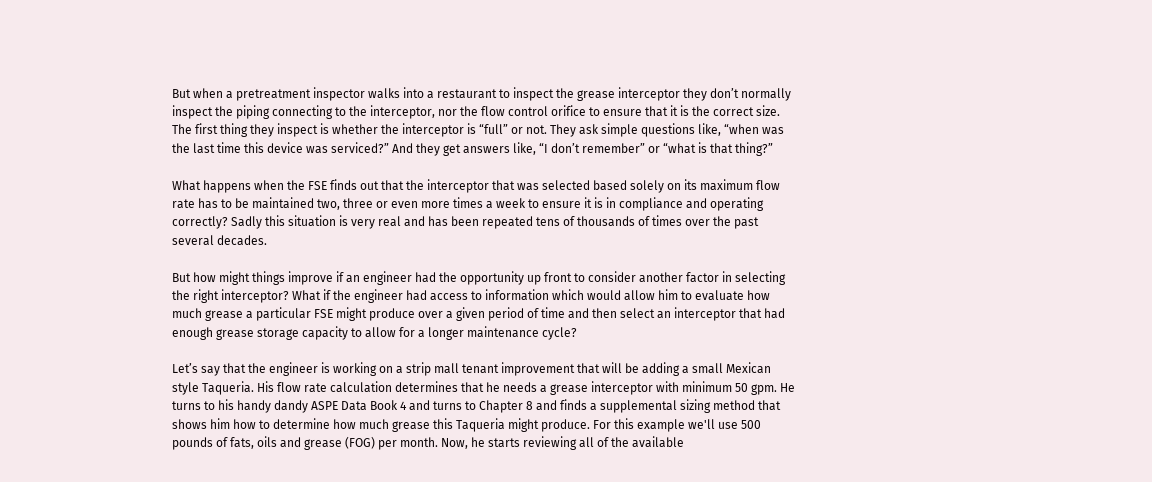But when a pretreatment inspector walks into a restaurant to inspect the grease interceptor they don’t normally inspect the piping connecting to the interceptor, nor the flow control orifice to ensure that it is the correct size. The first thing they inspect is whether the interceptor is “full” or not. They ask simple questions like, “when was the last time this device was serviced?” And they get answers like, “I don’t remember” or “what is that thing?”

What happens when the FSE finds out that the interceptor that was selected based solely on its maximum flow rate has to be maintained two, three or even more times a week to ensure it is in compliance and operating correctly? Sadly this situation is very real and has been repeated tens of thousands of times over the past several decades.

But how might things improve if an engineer had the opportunity up front to consider another factor in selecting the right interceptor? What if the engineer had access to information which would allow him to evaluate how much grease a particular FSE might produce over a given period of time and then select an interceptor that had enough grease storage capacity to allow for a longer maintenance cycle?

Let’s say that the engineer is working on a strip mall tenant improvement that will be adding a small Mexican style Taqueria. His flow rate calculation determines that he needs a grease interceptor with minimum 50 gpm. He turns to his handy dandy ASPE Data Book 4 and turns to Chapter 8 and finds a supplemental sizing method that shows him how to determine how much grease this Taqueria might produce. For this example we'll use 500 pounds of fats, oils and grease (FOG) per month. Now, he starts reviewing all of the available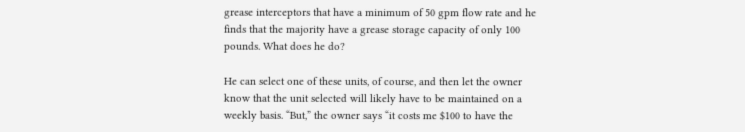grease interceptors that have a minimum of 50 gpm flow rate and he finds that the majority have a grease storage capacity of only 100 pounds. What does he do?

He can select one of these units, of course, and then let the owner know that the unit selected will likely have to be maintained on a weekly basis. “But,” the owner says “it costs me $100 to have the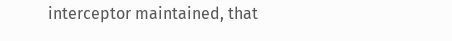interceptor maintained, that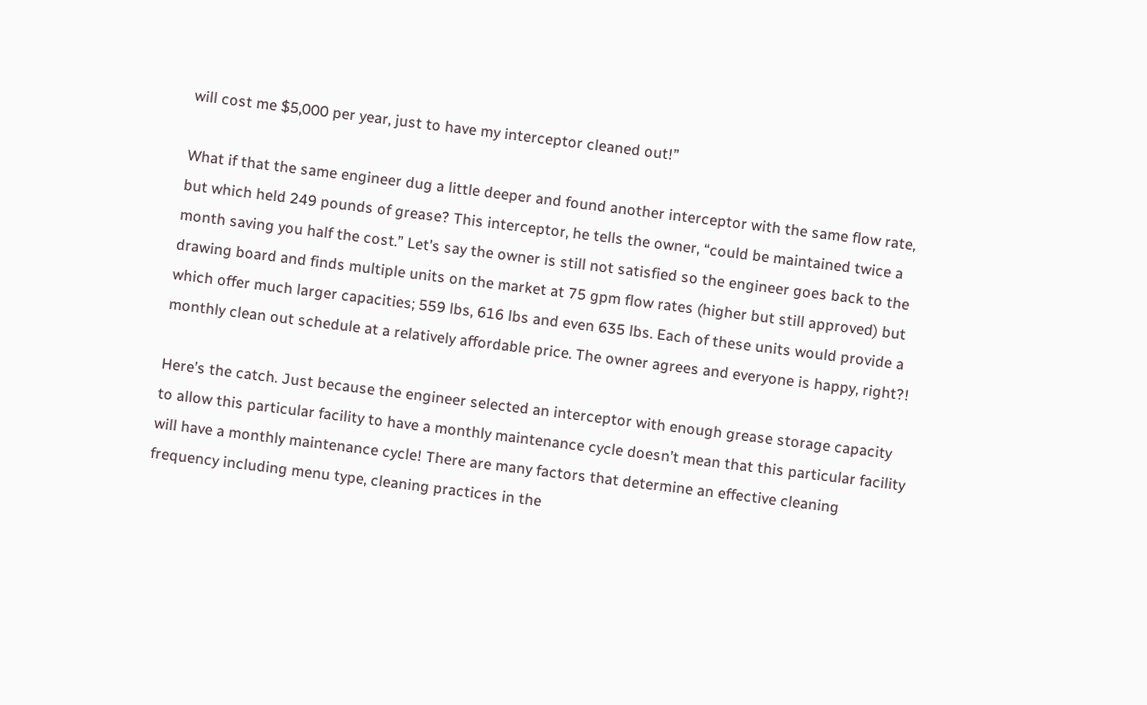will cost me $5,000 per year, just to have my interceptor cleaned out!”

What if that the same engineer dug a little deeper and found another interceptor with the same flow rate, but which held 249 pounds of grease? This interceptor, he tells the owner, “could be maintained twice a month saving you half the cost.” Let's say the owner is still not satisfied so the engineer goes back to the drawing board and finds multiple units on the market at 75 gpm flow rates (higher but still approved) but which offer much larger capacities; 559 lbs, 616 lbs and even 635 lbs. Each of these units would provide a monthly clean out schedule at a relatively affordable price. The owner agrees and everyone is happy, right?!

Here’s the catch. Just because the engineer selected an interceptor with enough grease storage capacity to allow this particular facility to have a monthly maintenance cycle doesn’t mean that this particular facility will have a monthly maintenance cycle! There are many factors that determine an effective cleaning frequency including menu type, cleaning practices in the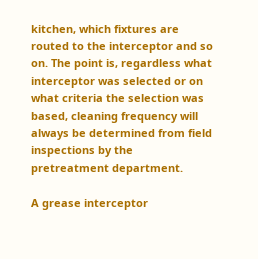kitchen, which fixtures are routed to the interceptor and so on. The point is, regardless what interceptor was selected or on what criteria the selection was based, cleaning frequency will always be determined from field inspections by the pretreatment department.

A grease interceptor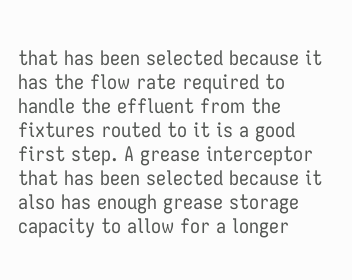that has been selected because it has the flow rate required to handle the effluent from the fixtures routed to it is a good first step. A grease interceptor that has been selected because it also has enough grease storage capacity to allow for a longer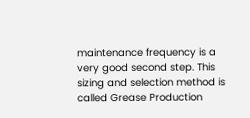maintenance frequency is a very good second step. This sizing and selection method is called Grease Production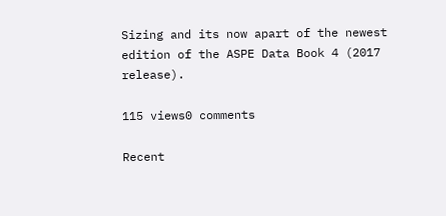Sizing and its now apart of the newest edition of the ASPE Data Book 4 (2017 release).

115 views0 comments

Recent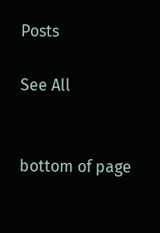Posts

See All


bottom of page